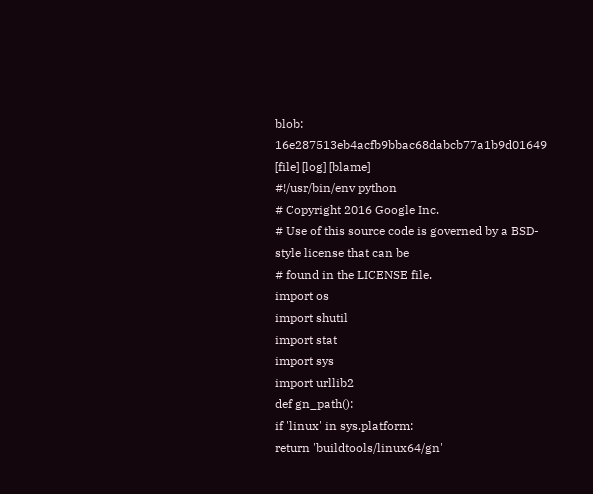blob: 16e287513eb4acfb9bbac68dabcb77a1b9d01649 [file] [log] [blame]
#!/usr/bin/env python
# Copyright 2016 Google Inc.
# Use of this source code is governed by a BSD-style license that can be
# found in the LICENSE file.
import os
import shutil
import stat
import sys
import urllib2
def gn_path():
if 'linux' in sys.platform:
return 'buildtools/linux64/gn'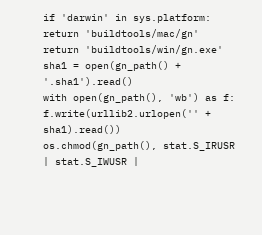if 'darwin' in sys.platform:
return 'buildtools/mac/gn'
return 'buildtools/win/gn.exe'
sha1 = open(gn_path() + '.sha1').read()
with open(gn_path(), 'wb') as f:
f.write(urllib2.urlopen('' + sha1).read())
os.chmod(gn_path(), stat.S_IRUSR | stat.S_IWUSR |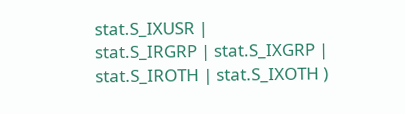stat.S_IXUSR |
stat.S_IRGRP | stat.S_IXGRP |
stat.S_IROTH | stat.S_IXOTH )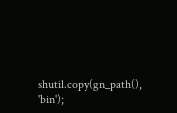shutil.copy(gn_path(), 'bin');